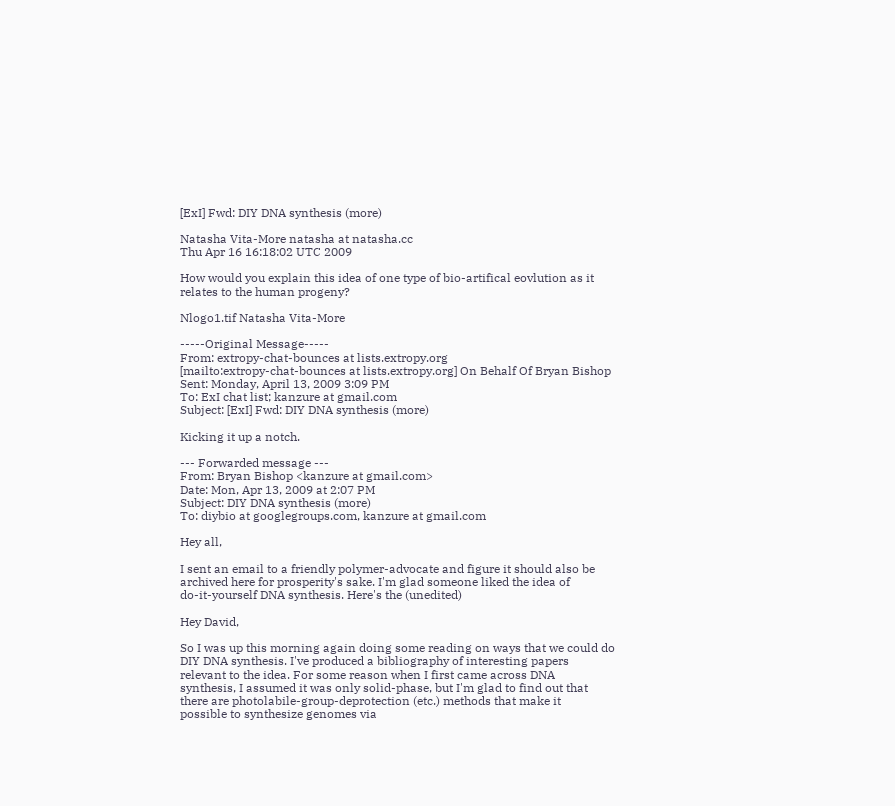[ExI] Fwd: DIY DNA synthesis (more)

Natasha Vita-More natasha at natasha.cc
Thu Apr 16 16:18:02 UTC 2009

How would you explain this idea of one type of bio-artifical eovlution as it
relates to the human progeny?

Nlogo1.tif Natasha Vita-More

-----Original Message-----
From: extropy-chat-bounces at lists.extropy.org
[mailto:extropy-chat-bounces at lists.extropy.org] On Behalf Of Bryan Bishop
Sent: Monday, April 13, 2009 3:09 PM
To: ExI chat list; kanzure at gmail.com
Subject: [ExI] Fwd: DIY DNA synthesis (more)

Kicking it up a notch.

--- Forwarded message ---
From: Bryan Bishop <kanzure at gmail.com>
Date: Mon, Apr 13, 2009 at 2:07 PM
Subject: DIY DNA synthesis (more)
To: diybio at googlegroups.com, kanzure at gmail.com

Hey all,

I sent an email to a friendly polymer-advocate and figure it should also be
archived here for prosperity's sake. I'm glad someone liked the idea of
do-it-yourself DNA synthesis. Here's the (unedited)

Hey David,

So I was up this morning again doing some reading on ways that we could do
DIY DNA synthesis. I've produced a bibliography of interesting papers
relevant to the idea. For some reason when I first came across DNA
synthesis, I assumed it was only solid-phase, but I'm glad to find out that
there are photolabile-group-deprotection (etc.) methods that make it
possible to synthesize genomes via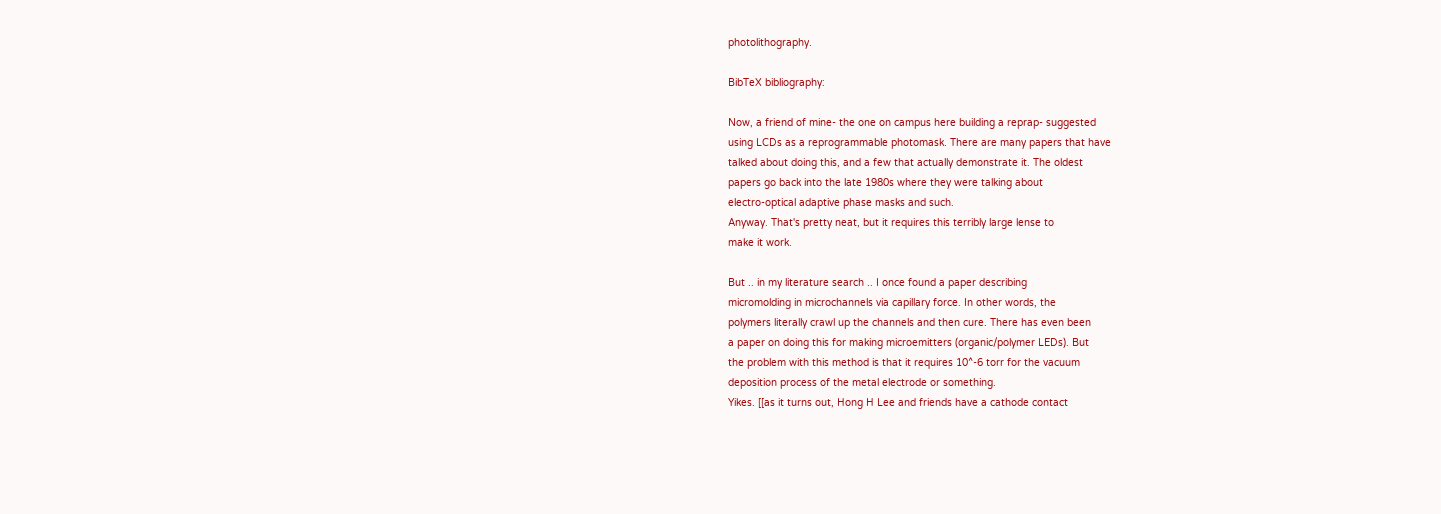photolithography.

BibTeX bibliography:

Now, a friend of mine- the one on campus here building a reprap- suggested
using LCDs as a reprogrammable photomask. There are many papers that have
talked about doing this, and a few that actually demonstrate it. The oldest
papers go back into the late 1980s where they were talking about
electro-optical adaptive phase masks and such.
Anyway. That's pretty neat, but it requires this terribly large lense to
make it work.

But .. in my literature search .. I once found a paper describing
micromolding in microchannels via capillary force. In other words, the
polymers literally crawl up the channels and then cure. There has even been
a paper on doing this for making microemitters (organic/polymer LEDs). But
the problem with this method is that it requires 10^-6 torr for the vacuum
deposition process of the metal electrode or something.
Yikes. [[as it turns out, Hong H Lee and friends have a cathode contact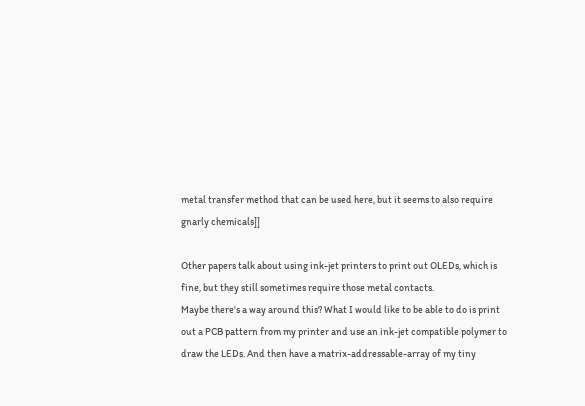metal transfer method that can be used here, but it seems to also require
gnarly chemicals]]

Other papers talk about using ink-jet printers to print out OLEDs, which is
fine, but they still sometimes require those metal contacts.
Maybe there's a way around this? What I would like to be able to do is print
out a PCB pattern from my printer and use an ink-jet compatible polymer to
draw the LEDs. And then have a matrix-addressable-array of my tiny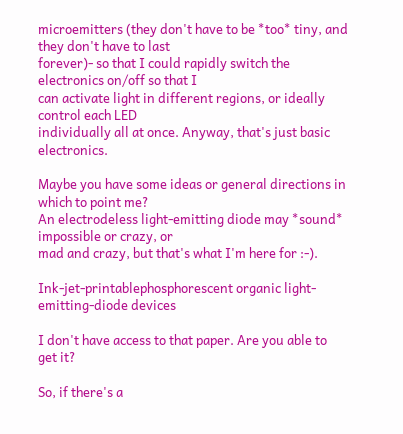microemitters (they don't have to be *too* tiny, and they don't have to last
forever)- so that I could rapidly switch the electronics on/off so that I
can activate light in different regions, or ideally control each LED
individually all at once. Anyway, that's just basic electronics.

Maybe you have some ideas or general directions in which to point me?
An electrodeless light-emitting diode may *sound* impossible or crazy, or
mad and crazy, but that's what I'm here for :-).

Ink-jet-printablephosphorescent organic light-emitting-diode devices

I don't have access to that paper. Are you able to get it?

So, if there's a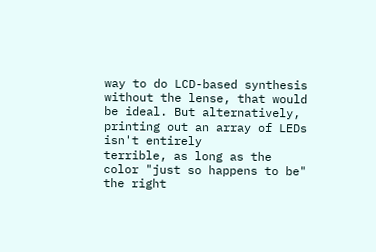way to do LCD-based synthesis without the lense, that would
be ideal. But alternatively, printing out an array of LEDs isn't entirely
terrible, as long as the color "just so happens to be" the right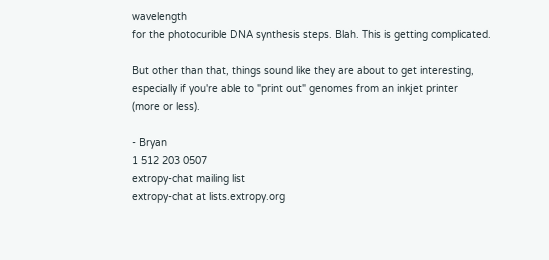wavelength
for the photocurible DNA synthesis steps. Blah. This is getting complicated.

But other than that, things sound like they are about to get interesting,
especially if you're able to "print out" genomes from an inkjet printer
(more or less).

- Bryan
1 512 203 0507
extropy-chat mailing list
extropy-chat at lists.extropy.org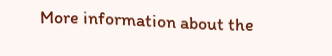More information about the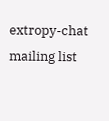extropy-chat mailing list